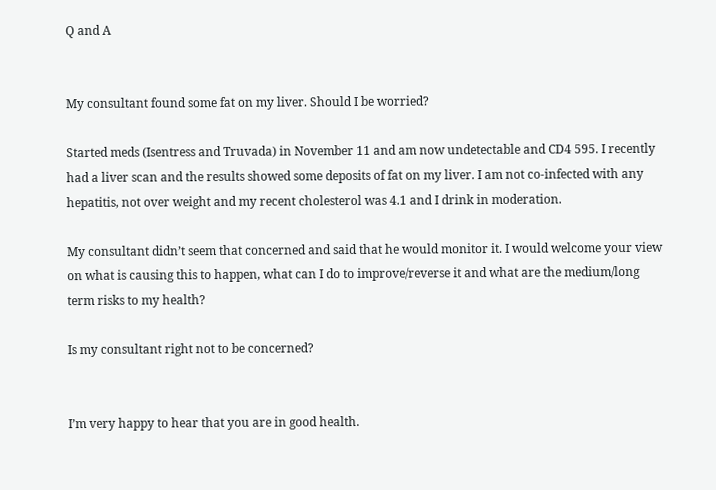Q and A


My consultant found some fat on my liver. Should I be worried?

Started meds (Isentress and Truvada) in November 11 and am now undetectable and CD4 595. I recently had a liver scan and the results showed some deposits of fat on my liver. I am not co-infected with any hepatitis, not over weight and my recent cholesterol was 4.1 and I drink in moderation.

My consultant didn’t seem that concerned and said that he would monitor it. I would welcome your view on what is causing this to happen, what can I do to improve/reverse it and what are the medium/long term risks to my health?

Is my consultant right not to be concerned?


I’m very happy to hear that you are in good health.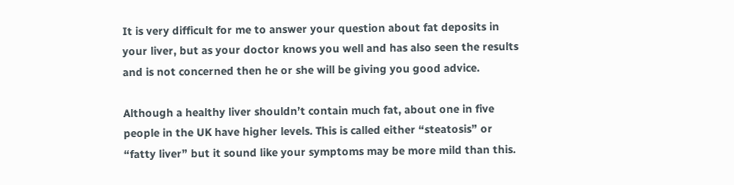It is very difficult for me to answer your question about fat deposits in your liver, but as your doctor knows you well and has also seen the results and is not concerned then he or she will be giving you good advice.

Although a healthy liver shouldn’t contain much fat, about one in five people in the UK have higher levels. This is called either “steatosis” or “fatty liver” but it sound like your symptoms may be more mild than this.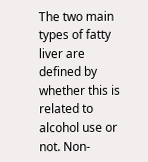The two main types of fatty liver are defined by whether this is related to alcohol use or not. Non-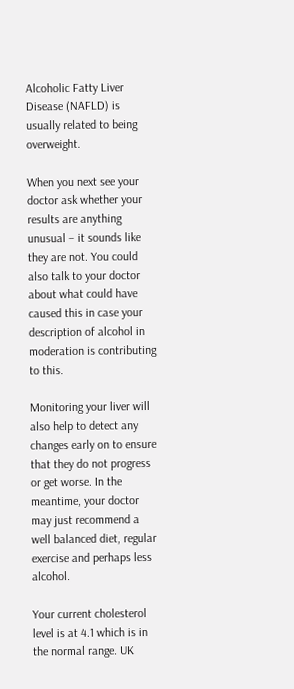Alcoholic Fatty Liver Disease (NAFLD) is usually related to being overweight.

When you next see your doctor ask whether your results are anything unusual – it sounds like they are not. You could also talk to your doctor about what could have caused this in case your description of alcohol in moderation is contributing to this.

Monitoring your liver will also help to detect any changes early on to ensure that they do not progress or get worse. In the meantime, your doctor may just recommend a well balanced diet, regular exercise and perhaps less alcohol.

Your current cholesterol level is at 4.1 which is in the normal range. UK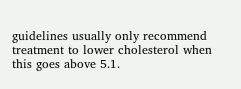guidelines usually only recommend treatment to lower cholesterol when this goes above 5.1.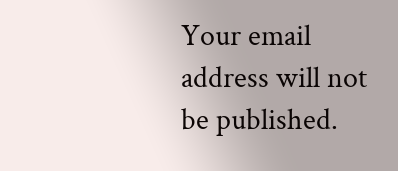Your email address will not be published.